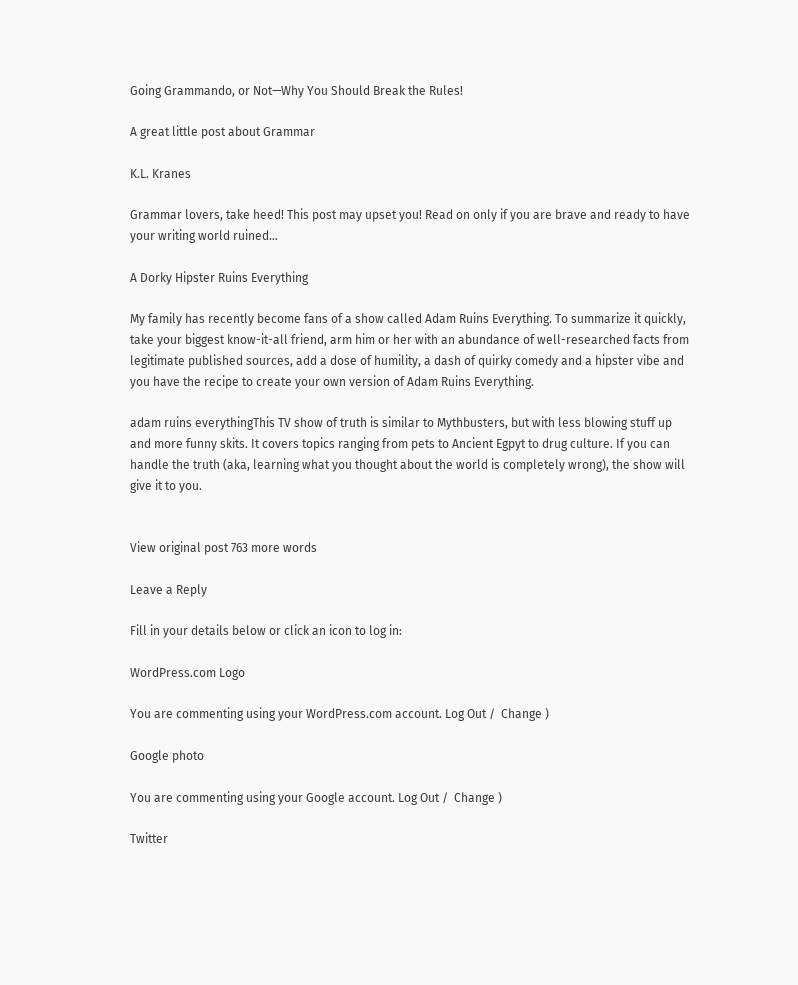Going Grammando, or Not—Why You Should Break the Rules!

A great little post about Grammar

K.L. Kranes

Grammar lovers, take heed! This post may upset you! Read on only if you are brave and ready to have your writing world ruined…

A Dorky Hipster Ruins Everything

My family has recently become fans of a show called Adam Ruins Everything. To summarize it quickly, take your biggest know-it-all friend, arm him or her with an abundance of well-researched facts from legitimate published sources, add a dose of humility, a dash of quirky comedy and a hipster vibe and you have the recipe to create your own version of Adam Ruins Everything.

adam ruins everythingThis TV show of truth is similar to Mythbusters, but with less blowing stuff up and more funny skits. It covers topics ranging from pets to Ancient Egpyt to drug culture. If you can handle the truth (aka, learning what you thought about the world is completely wrong), the show will give it to you.


View original post 763 more words

Leave a Reply

Fill in your details below or click an icon to log in:

WordPress.com Logo

You are commenting using your WordPress.com account. Log Out /  Change )

Google photo

You are commenting using your Google account. Log Out /  Change )

Twitter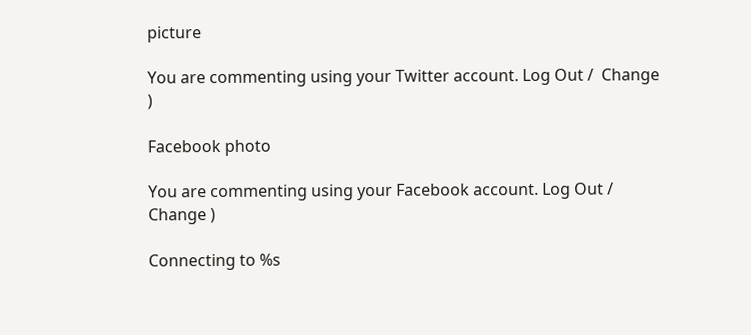picture

You are commenting using your Twitter account. Log Out /  Change )

Facebook photo

You are commenting using your Facebook account. Log Out /  Change )

Connecting to %s